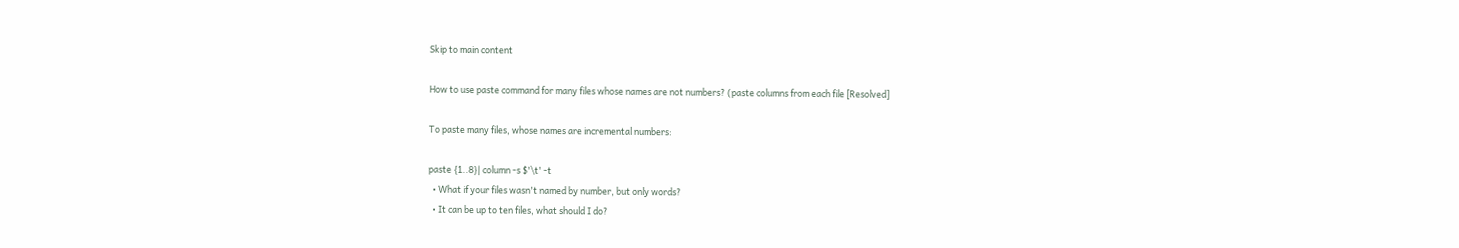Skip to main content

How to use paste command for many files whose names are not numbers? (paste columns from each file [Resolved]

To paste many files, whose names are incremental numbers:

paste {1..8}| column -s $'\t' -t
  • What if your files wasn't named by number, but only words?
  • It can be up to ten files, what should I do?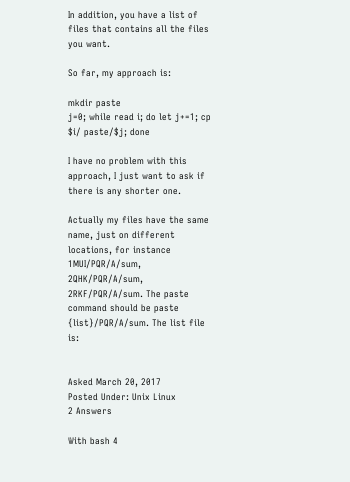In addition, you have a list of files that contains all the files you want.

So far, my approach is:

mkdir paste
j=0; while read i; do let j+=1; cp $i/ paste/$j; done

I have no problem with this approach, I just want to ask if there is any shorter one.

Actually my files have the same name, just on different locations, for instance 1MUI/PQR/A/sum, 2QHK/PQR/A/sum, 2RKF/PQR/A/sum. The paste command should be paste {list}/PQR/A/sum. The list file is:


Asked March 20, 2017
Posted Under: Unix Linux
2 Answers

With bash 4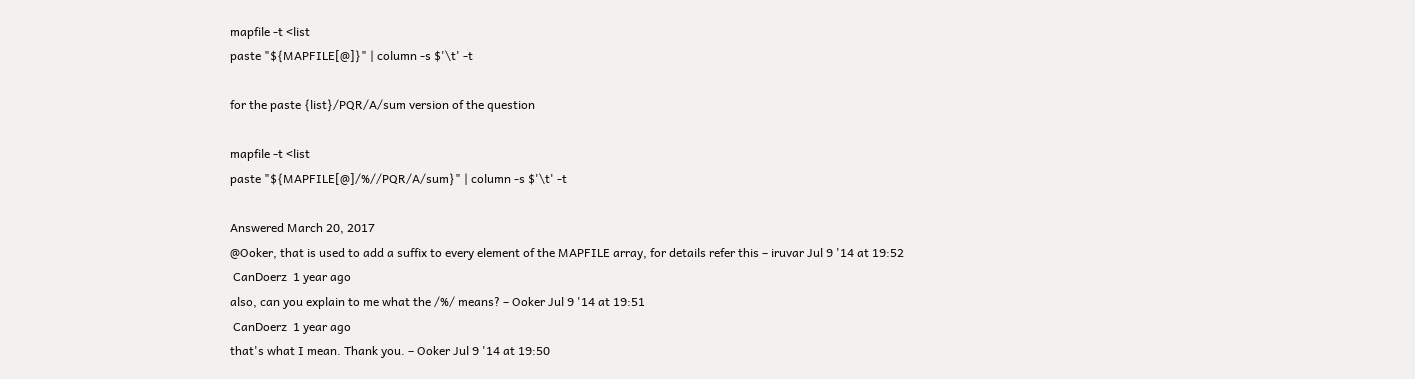mapfile -t <list
paste "${MAPFILE[@]}" | column -s $'\t' -t

for the paste {list}/PQR/A/sum version of the question

mapfile -t <list
paste "${MAPFILE[@]/%//PQR/A/sum}" | column -s $'\t' -t

Answered March 20, 2017
@Ooker, that is used to add a suffix to every element of the MAPFILE array, for details refer this – iruvar Jul 9 '14 at 19:52
 CanDoerz  1 year ago
also, can you explain to me what the /%/ means? – Ooker Jul 9 '14 at 19:51
 CanDoerz  1 year ago
that's what I mean. Thank you. – Ooker Jul 9 '14 at 19:50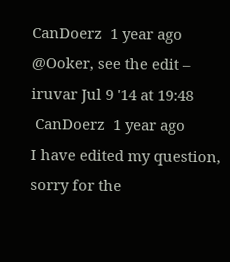CanDoerz  1 year ago
@Ooker, see the edit – iruvar Jul 9 '14 at 19:48
 CanDoerz  1 year ago
I have edited my question, sorry for the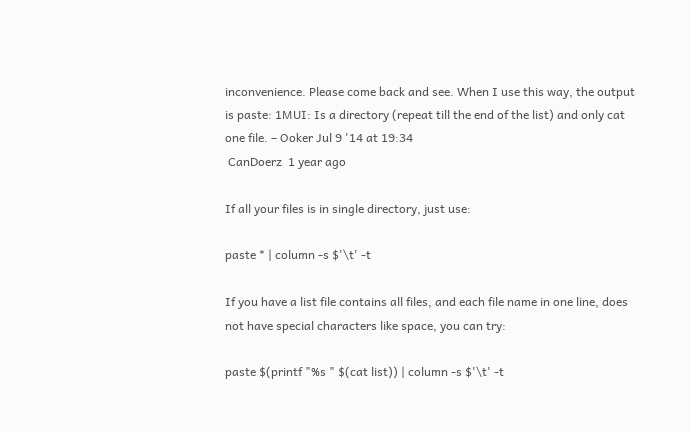inconvenience. Please come back and see. When I use this way, the output is paste: 1MUI: Is a directory (repeat till the end of the list) and only cat one file. – Ooker Jul 9 '14 at 19:34
 CanDoerz  1 year ago

If all your files is in single directory, just use:

paste * | column -s $'\t' -t

If you have a list file contains all files, and each file name in one line, does not have special characters like space, you can try:

paste $(printf "%s " $(cat list)) | column -s $'\t' -t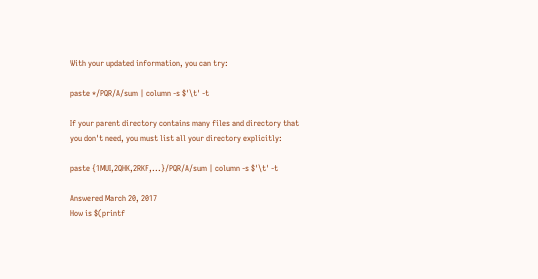With your updated information, you can try:

paste */PQR/A/sum | column -s $'\t' -t

If your parent directory contains many files and directory that you don't need, you must list all your directory explicitly:

paste {1MUI,2QHK,2RKF,...}/PQR/A/sum | column -s $'\t' -t

Answered March 20, 2017
How is $(printf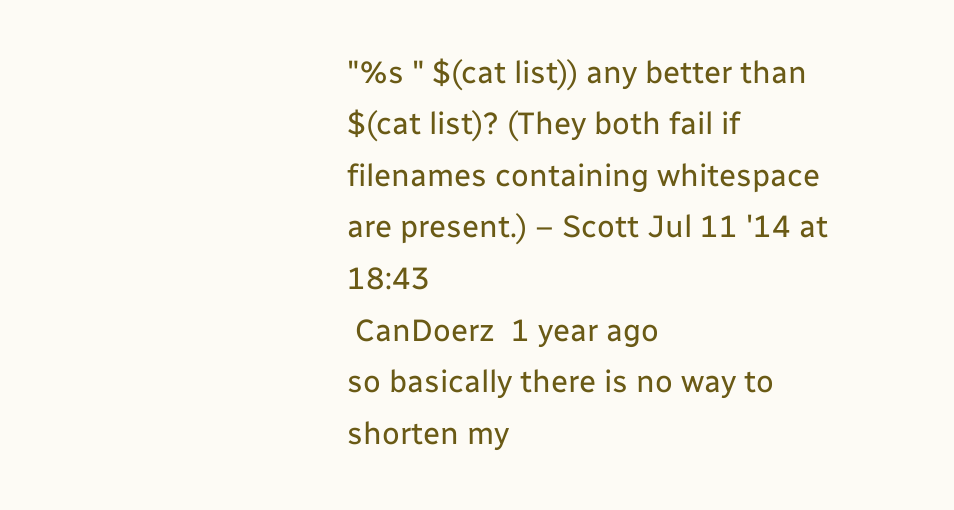"%s " $(cat list)) any better than $(cat list)? (They both fail if filenames containing whitespace are present.) – Scott Jul 11 '14 at 18:43
 CanDoerz  1 year ago
so basically there is no way to shorten my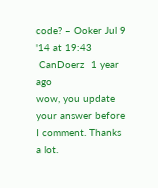code? – Ooker Jul 9 '14 at 19:43
 CanDoerz  1 year ago
wow, you update your answer before I comment. Thanks a lot.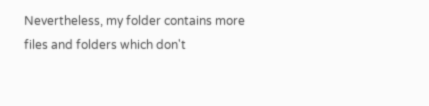Nevertheless, my folder contains more files and folders which don't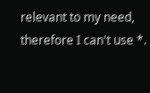relevant to my need, therefore I can't use *.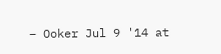– Ooker Jul 9 '14 at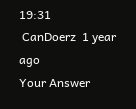19:31
 CanDoerz  1 year ago
Your Answer